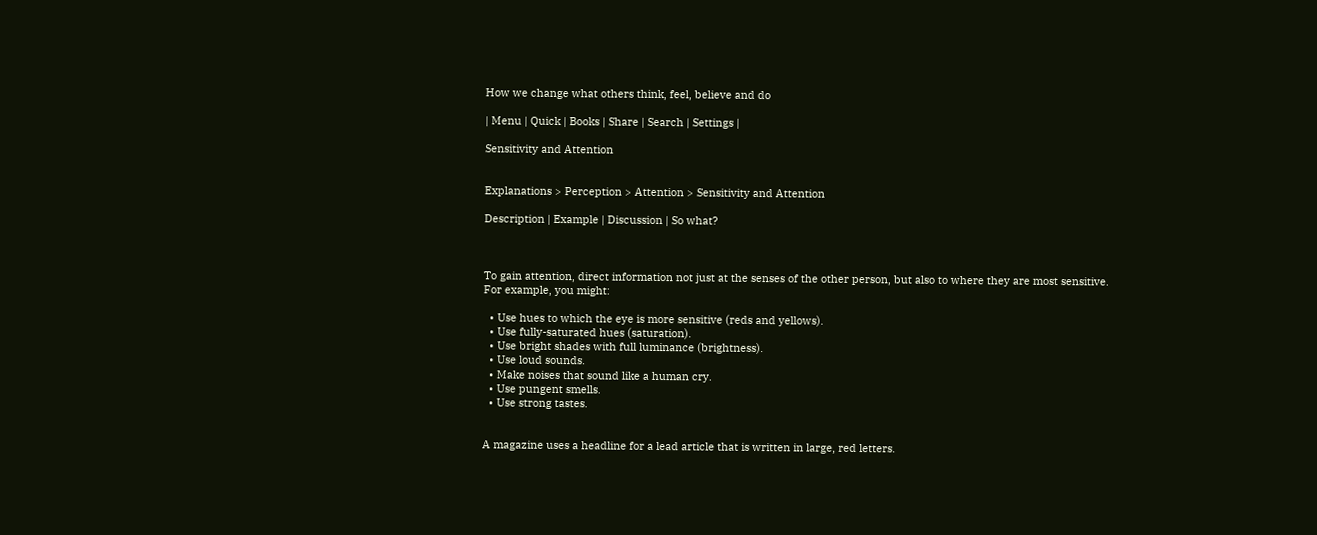How we change what others think, feel, believe and do

| Menu | Quick | Books | Share | Search | Settings |

Sensitivity and Attention


Explanations > Perception > Attention > Sensitivity and Attention

Description | Example | Discussion | So what?



To gain attention, direct information not just at the senses of the other person, but also to where they are most sensitive. For example, you might:

  • Use hues to which the eye is more sensitive (reds and yellows).
  • Use fully-saturated hues (saturation).
  • Use bright shades with full luminance (brightness).
  • Use loud sounds.
  • Make noises that sound like a human cry.
  • Use pungent smells.
  • Use strong tastes.


A magazine uses a headline for a lead article that is written in large, red letters.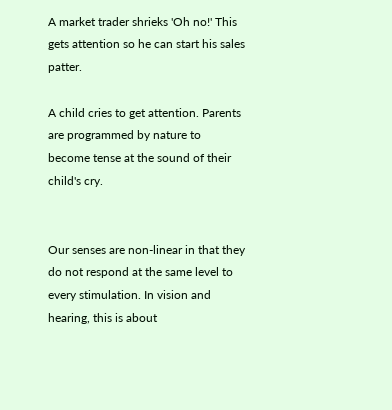A market trader shrieks 'Oh no!' This gets attention so he can start his sales patter.

A child cries to get attention. Parents are programmed by nature to become tense at the sound of their child's cry.


Our senses are non-linear in that they do not respond at the same level to every stimulation. In vision and hearing, this is about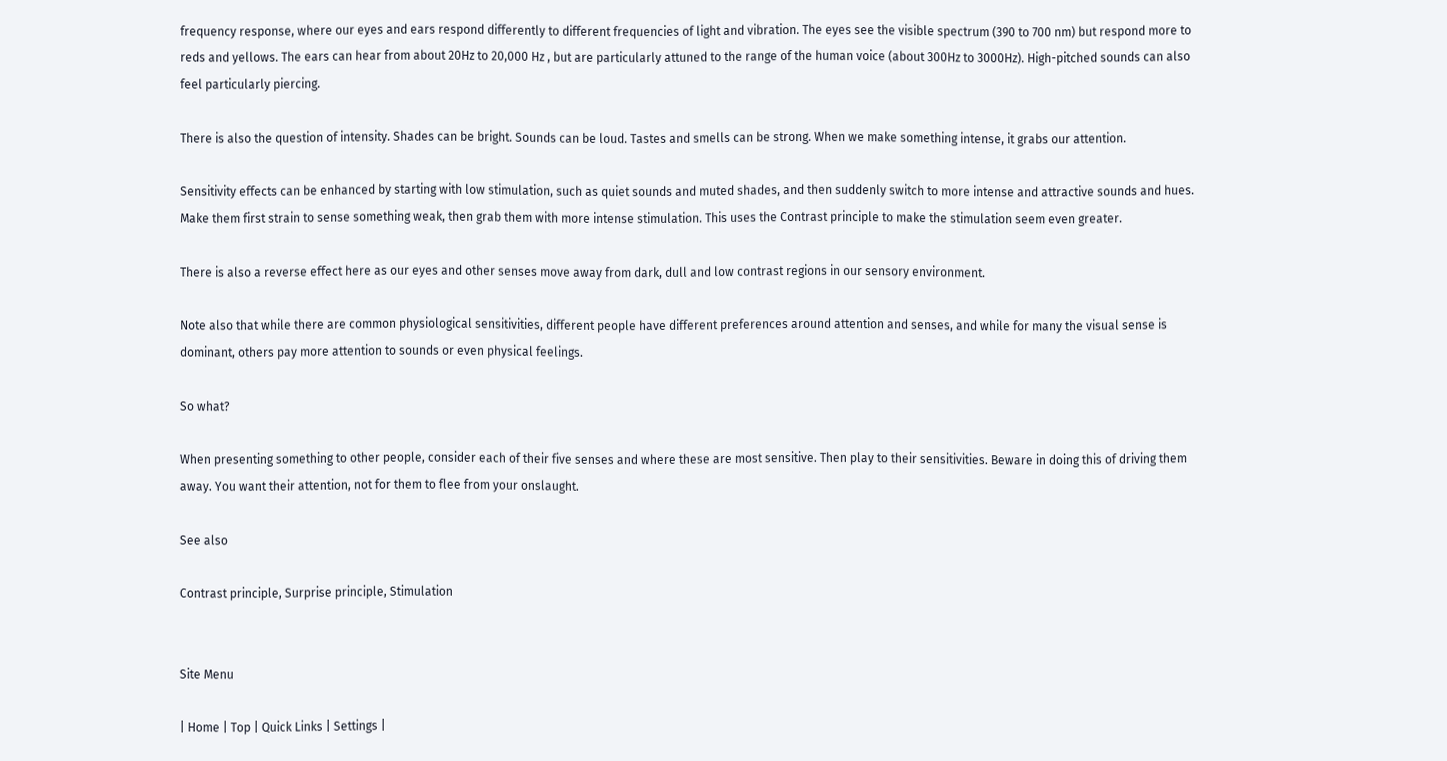frequency response, where our eyes and ears respond differently to different frequencies of light and vibration. The eyes see the visible spectrum (390 to 700 nm) but respond more to reds and yellows. The ears can hear from about 20Hz to 20,000 Hz , but are particularly attuned to the range of the human voice (about 300Hz to 3000Hz). High-pitched sounds can also feel particularly piercing.

There is also the question of intensity. Shades can be bright. Sounds can be loud. Tastes and smells can be strong. When we make something intense, it grabs our attention.

Sensitivity effects can be enhanced by starting with low stimulation, such as quiet sounds and muted shades, and then suddenly switch to more intense and attractive sounds and hues. Make them first strain to sense something weak, then grab them with more intense stimulation. This uses the Contrast principle to make the stimulation seem even greater.

There is also a reverse effect here as our eyes and other senses move away from dark, dull and low contrast regions in our sensory environment.

Note also that while there are common physiological sensitivities, different people have different preferences around attention and senses, and while for many the visual sense is dominant, others pay more attention to sounds or even physical feelings.

So what?

When presenting something to other people, consider each of their five senses and where these are most sensitive. Then play to their sensitivities. Beware in doing this of driving them away. You want their attention, not for them to flee from your onslaught.

See also

Contrast principle, Surprise principle, Stimulation


Site Menu

| Home | Top | Quick Links | Settings |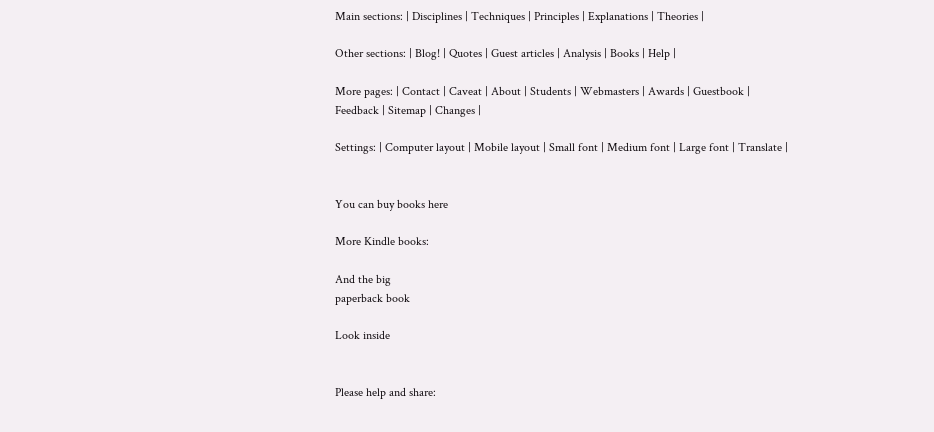Main sections: | Disciplines | Techniques | Principles | Explanations | Theories |

Other sections: | Blog! | Quotes | Guest articles | Analysis | Books | Help |

More pages: | Contact | Caveat | About | Students | Webmasters | Awards | Guestbook | Feedback | Sitemap | Changes |

Settings: | Computer layout | Mobile layout | Small font | Medium font | Large font | Translate |


You can buy books here

More Kindle books:

And the big
paperback book

Look inside


Please help and share: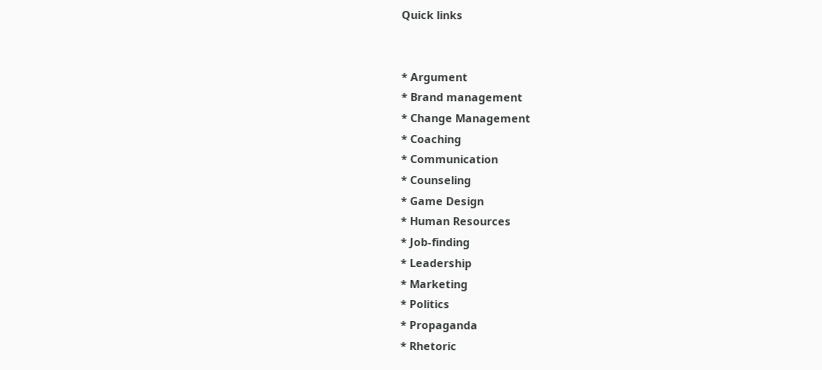Quick links


* Argument
* Brand management
* Change Management
* Coaching
* Communication
* Counseling
* Game Design
* Human Resources
* Job-finding
* Leadership
* Marketing
* Politics
* Propaganda
* Rhetoric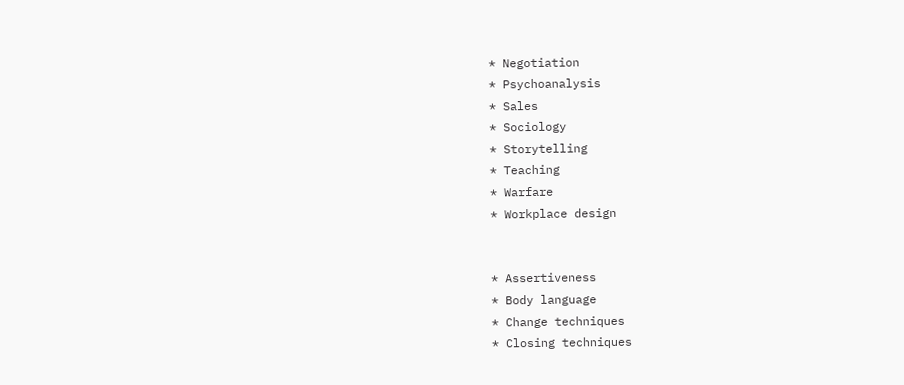* Negotiation
* Psychoanalysis
* Sales
* Sociology
* Storytelling
* Teaching
* Warfare
* Workplace design


* Assertiveness
* Body language
* Change techniques
* Closing techniques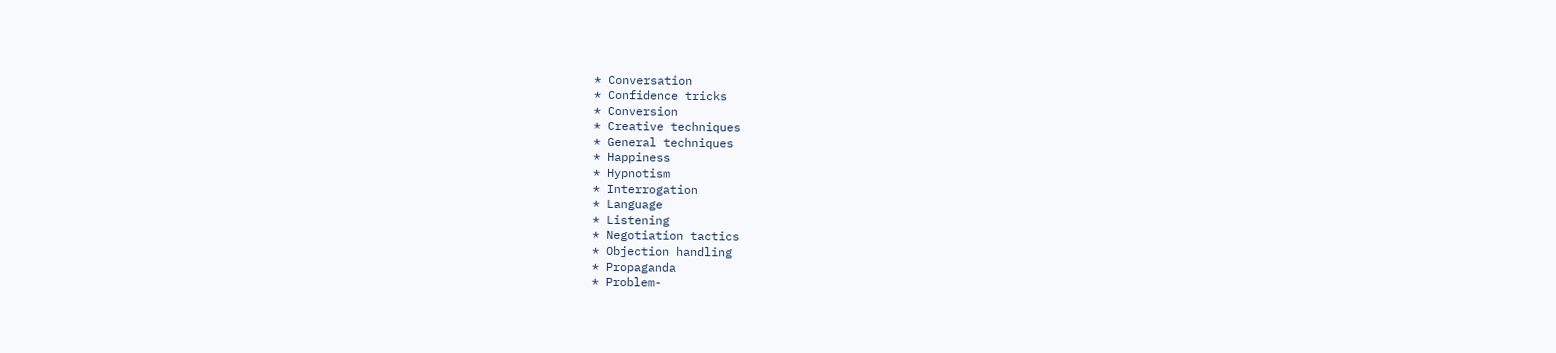* Conversation
* Confidence tricks
* Conversion
* Creative techniques
* General techniques
* Happiness
* Hypnotism
* Interrogation
* Language
* Listening
* Negotiation tactics
* Objection handling
* Propaganda
* Problem-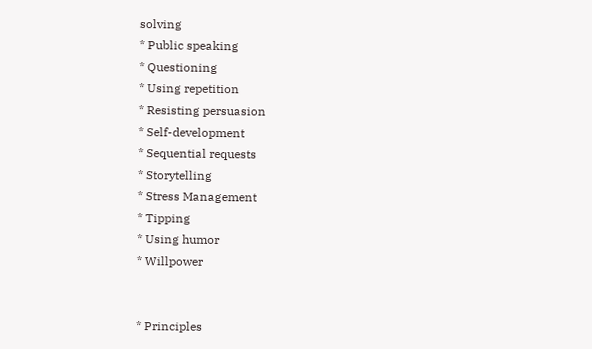solving
* Public speaking
* Questioning
* Using repetition
* Resisting persuasion
* Self-development
* Sequential requests
* Storytelling
* Stress Management
* Tipping
* Using humor
* Willpower


* Principles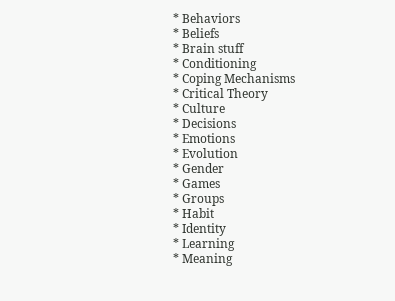* Behaviors
* Beliefs
* Brain stuff
* Conditioning
* Coping Mechanisms
* Critical Theory
* Culture
* Decisions
* Emotions
* Evolution
* Gender
* Games
* Groups
* Habit
* Identity
* Learning
* Meaning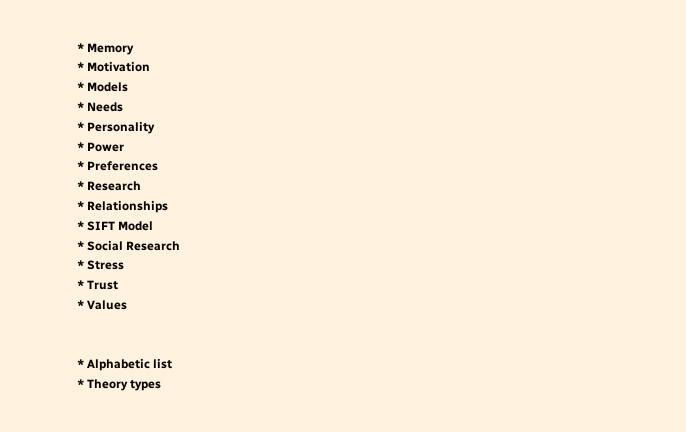* Memory
* Motivation
* Models
* Needs
* Personality
* Power
* Preferences
* Research
* Relationships
* SIFT Model
* Social Research
* Stress
* Trust
* Values


* Alphabetic list
* Theory types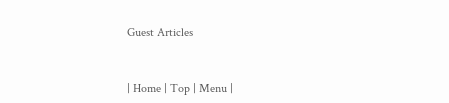Guest Articles


| Home | Top | Menu |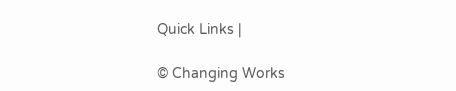Quick Links |

© Changing Works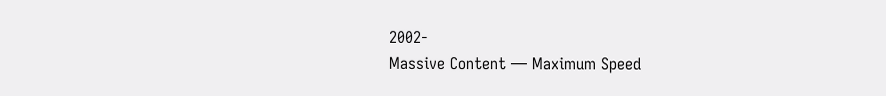2002-
Massive Content — Maximum Speed